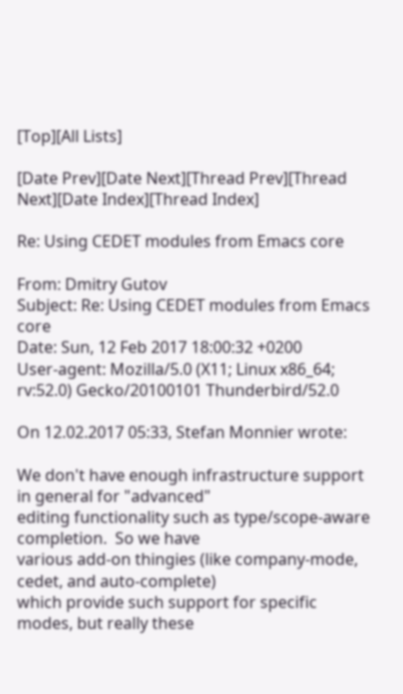[Top][All Lists]

[Date Prev][Date Next][Thread Prev][Thread Next][Date Index][Thread Index]

Re: Using CEDET modules from Emacs core

From: Dmitry Gutov
Subject: Re: Using CEDET modules from Emacs core
Date: Sun, 12 Feb 2017 18:00:32 +0200
User-agent: Mozilla/5.0 (X11; Linux x86_64; rv:52.0) Gecko/20100101 Thunderbird/52.0

On 12.02.2017 05:33, Stefan Monnier wrote:

We don't have enough infrastructure support in general for "advanced"
editing functionality such as type/scope-aware completion.  So we have
various add-on thingies (like company-mode, cedet, and auto-complete)
which provide such support for specific modes, but really these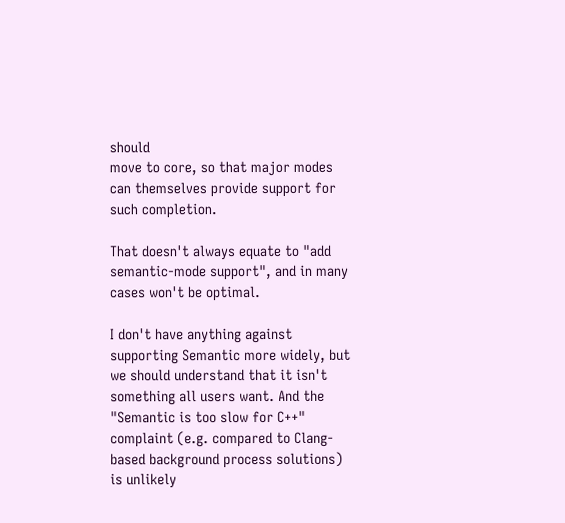should
move to core, so that major modes can themselves provide support for
such completion.

That doesn't always equate to "add semantic-mode support", and in many cases won't be optimal.

I don't have anything against supporting Semantic more widely, but we should understand that it isn't something all users want. And the "Semantic is too slow for C++" complaint (e.g. compared to Clang-based background process solutions) is unlikely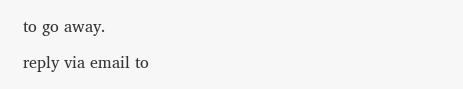to go away.

reply via email to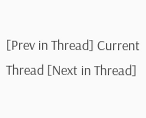[Prev in Thread] Current Thread [Next in Thread]